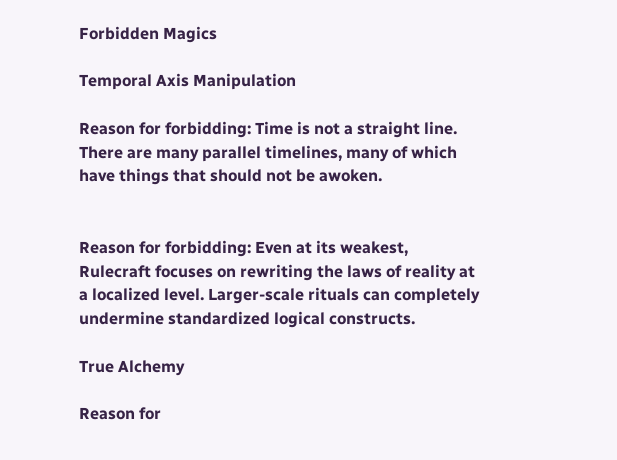Forbidden Magics

Temporal Axis Manipulation

Reason for forbidding: Time is not a straight line. There are many parallel timelines, many of which have things that should not be awoken.


Reason for forbidding: Even at its weakest, Rulecraft focuses on rewriting the laws of reality at a localized level. Larger-scale rituals can completely undermine standardized logical constructs.

True Alchemy

Reason for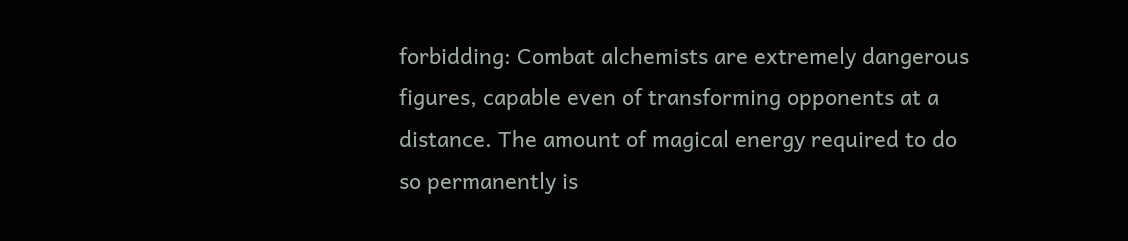forbidding: Combat alchemists are extremely dangerous figures, capable even of transforming opponents at a distance. The amount of magical energy required to do so permanently is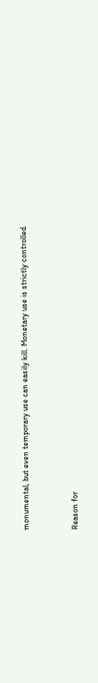monumental, but even temporary use can easily kill. Monetary use is strictly controlled.


Reason for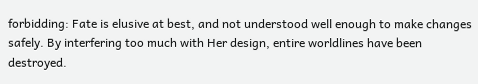forbidding: Fate is elusive at best, and not understood well enough to make changes safely. By interfering too much with Her design, entire worldlines have been destroyed.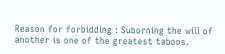Reason for forbidding : Suborning the will of another is one of the greatest taboos.